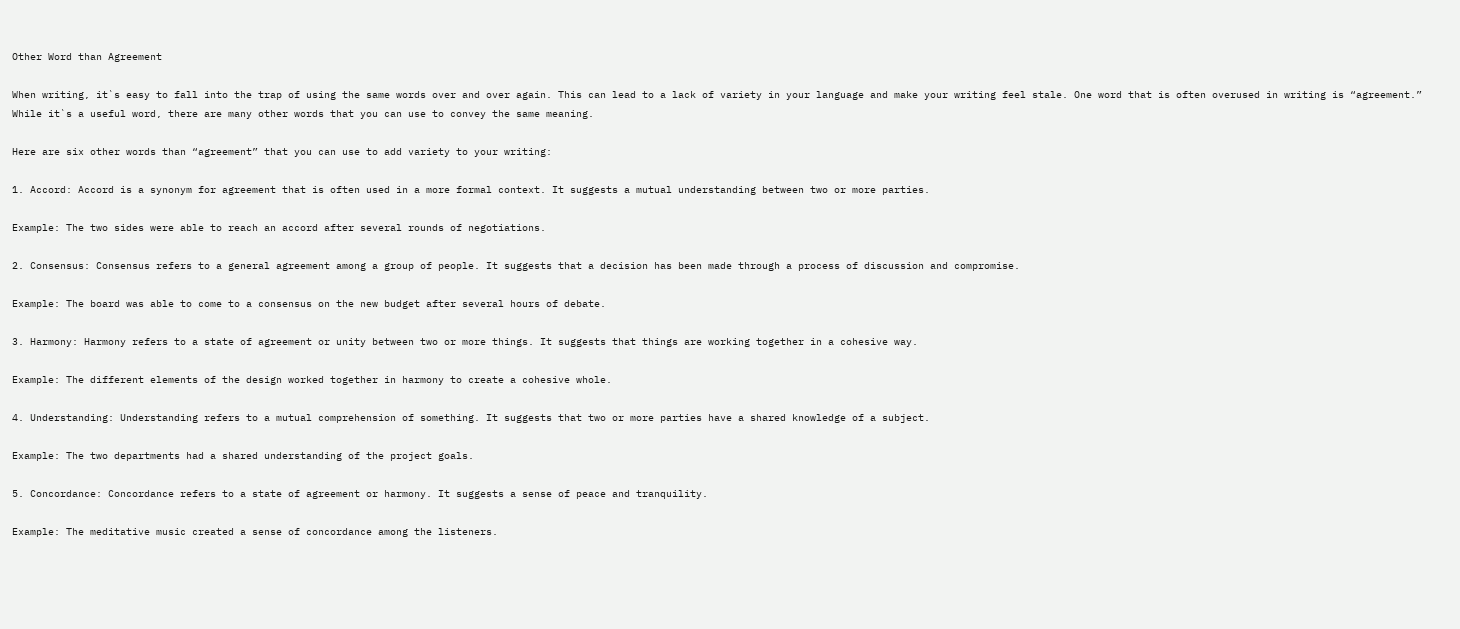Other Word than Agreement

When writing, it`s easy to fall into the trap of using the same words over and over again. This can lead to a lack of variety in your language and make your writing feel stale. One word that is often overused in writing is “agreement.” While it`s a useful word, there are many other words that you can use to convey the same meaning.

Here are six other words than “agreement” that you can use to add variety to your writing:

1. Accord: Accord is a synonym for agreement that is often used in a more formal context. It suggests a mutual understanding between two or more parties.

Example: The two sides were able to reach an accord after several rounds of negotiations.

2. Consensus: Consensus refers to a general agreement among a group of people. It suggests that a decision has been made through a process of discussion and compromise.

Example: The board was able to come to a consensus on the new budget after several hours of debate.

3. Harmony: Harmony refers to a state of agreement or unity between two or more things. It suggests that things are working together in a cohesive way.

Example: The different elements of the design worked together in harmony to create a cohesive whole.

4. Understanding: Understanding refers to a mutual comprehension of something. It suggests that two or more parties have a shared knowledge of a subject.

Example: The two departments had a shared understanding of the project goals.

5. Concordance: Concordance refers to a state of agreement or harmony. It suggests a sense of peace and tranquility.

Example: The meditative music created a sense of concordance among the listeners.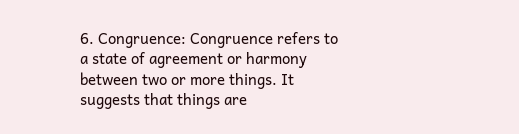6. Congruence: Congruence refers to a state of agreement or harmony between two or more things. It suggests that things are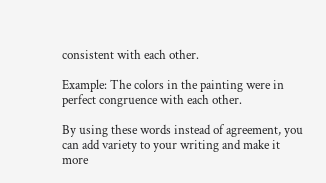consistent with each other.

Example: The colors in the painting were in perfect congruence with each other.

By using these words instead of agreement, you can add variety to your writing and make it more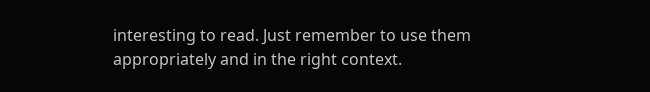interesting to read. Just remember to use them appropriately and in the right context.